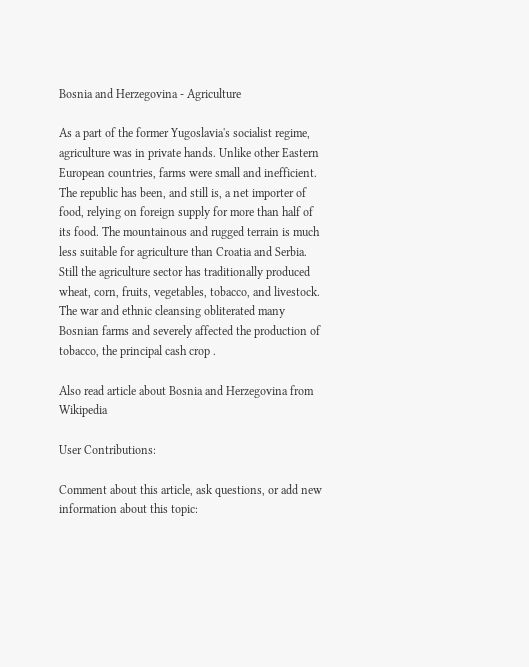Bosnia and Herzegovina - Agriculture

As a part of the former Yugoslavia's socialist regime, agriculture was in private hands. Unlike other Eastern European countries, farms were small and inefficient. The republic has been, and still is, a net importer of food, relying on foreign supply for more than half of its food. The mountainous and rugged terrain is much less suitable for agriculture than Croatia and Serbia. Still the agriculture sector has traditionally produced wheat, corn, fruits, vegetables, tobacco, and livestock. The war and ethnic cleansing obliterated many Bosnian farms and severely affected the production of tobacco, the principal cash crop .

Also read article about Bosnia and Herzegovina from Wikipedia

User Contributions:

Comment about this article, ask questions, or add new information about this topic: